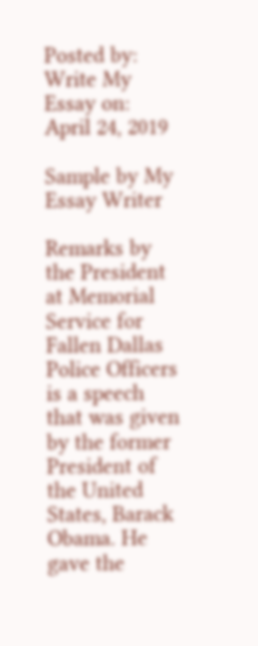Posted by: Write My Essay on: April 24, 2019

Sample by My Essay Writer

Remarks by the President at Memorial Service for Fallen Dallas Police Officers is a speech that was given by the former President of the United States, Barack Obama. He gave the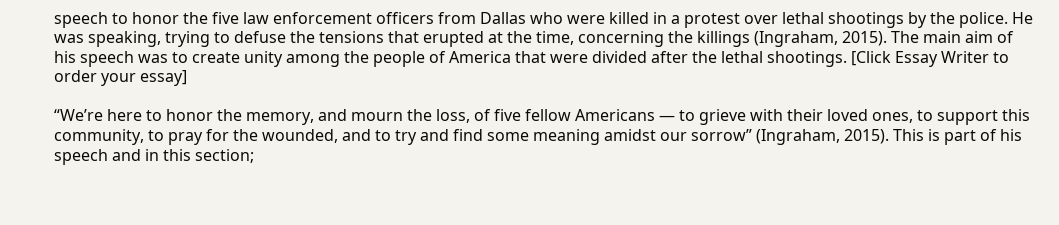speech to honor the five law enforcement officers from Dallas who were killed in a protest over lethal shootings by the police. He was speaking, trying to defuse the tensions that erupted at the time, concerning the killings (Ingraham, 2015). The main aim of his speech was to create unity among the people of America that were divided after the lethal shootings. [Click Essay Writer to order your essay]

“We’re here to honor the memory, and mourn the loss, of five fellow Americans — to grieve with their loved ones, to support this community, to pray for the wounded, and to try and find some meaning amidst our sorrow” (Ingraham, 2015). This is part of his speech and in this section;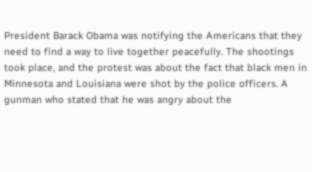President Barack Obama was notifying the Americans that they need to find a way to live together peacefully. The shootings took place, and the protest was about the fact that black men in Minnesota and Louisiana were shot by the police officers. A gunman who stated that he was angry about the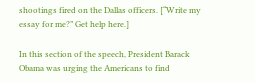shootings fired on the Dallas officers. [“Write my essay for me?” Get help here.]

In this section of the speech, President Barack Obama was urging the Americans to find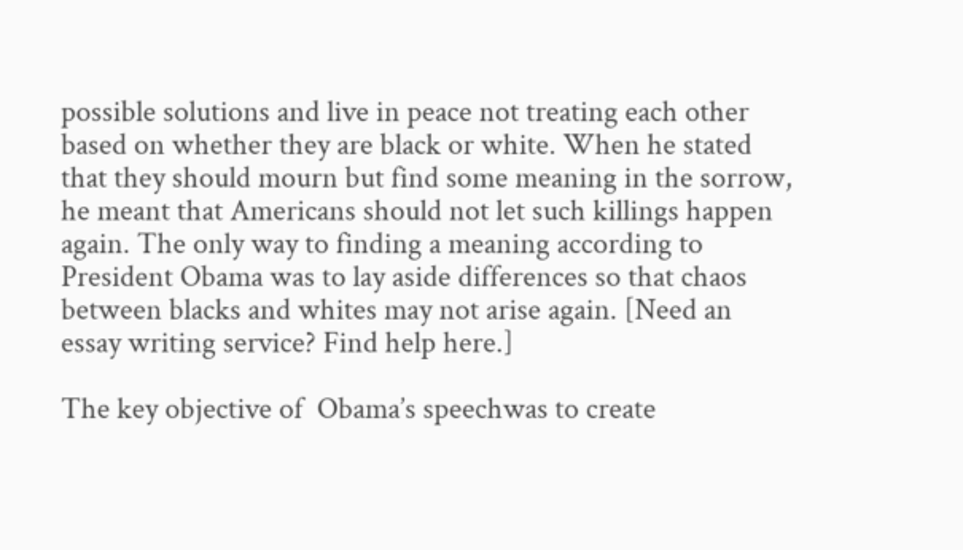possible solutions and live in peace not treating each other based on whether they are black or white. When he stated that they should mourn but find some meaning in the sorrow, he meant that Americans should not let such killings happen again. The only way to finding a meaning according to President Obama was to lay aside differences so that chaos between blacks and whites may not arise again. [Need an essay writing service? Find help here.]

The key objective of  Obama’s speechwas to create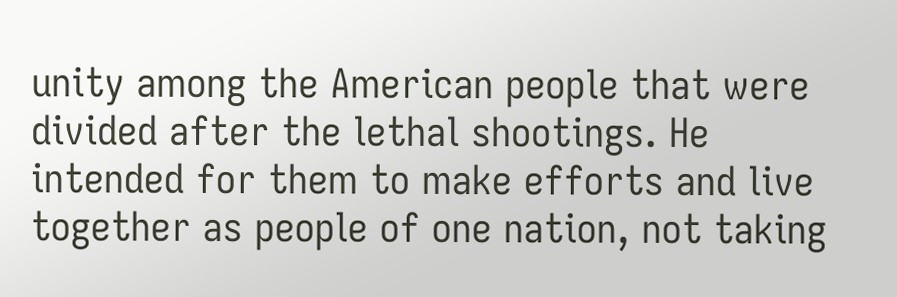unity among the American people that were divided after the lethal shootings. He intended for them to make efforts and live together as people of one nation, not taking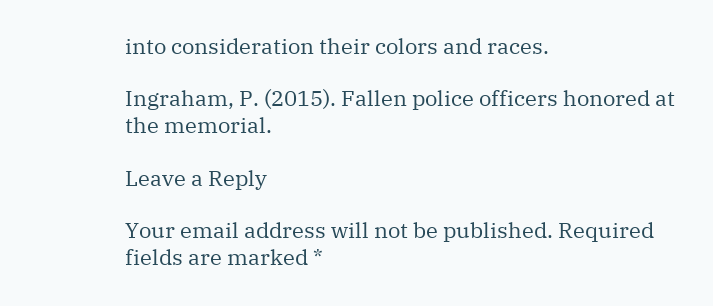into consideration their colors and races.

Ingraham, P. (2015). Fallen police officers honored at the memorial.

Leave a Reply

Your email address will not be published. Required fields are marked *